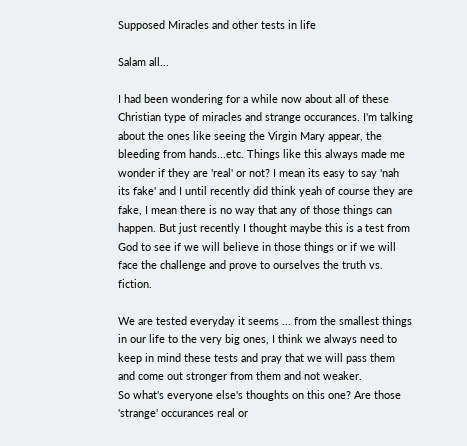Supposed Miracles and other tests in life

Salam all...

I had been wondering for a while now about all of these Christian type of miracles and strange occurances. I'm talking about the ones like seeing the Virgin Mary appear, the bleeding from hands...etc. Things like this always made me wonder if they are 'real' or not? I mean its easy to say 'nah its fake' and I until recently did think yeah of course they are fake, I mean there is no way that any of those things can happen. But just recently I thought maybe this is a test from God to see if we will believe in those things or if we will face the challenge and prove to ourselves the truth vs. fiction.

We are tested everyday it seems ... from the smallest things in our life to the very big ones, I think we always need to keep in mind these tests and pray that we will pass them and come out stronger from them and not weaker.
So what's everyone else's thoughts on this one? Are those 'strange' occurances real or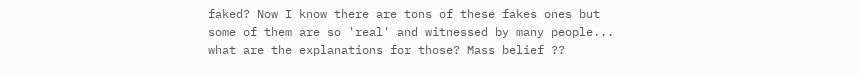faked? Now I know there are tons of these fakes ones but some of them are so 'real' and witnessed by many people... what are the explanations for those? Mass belief ??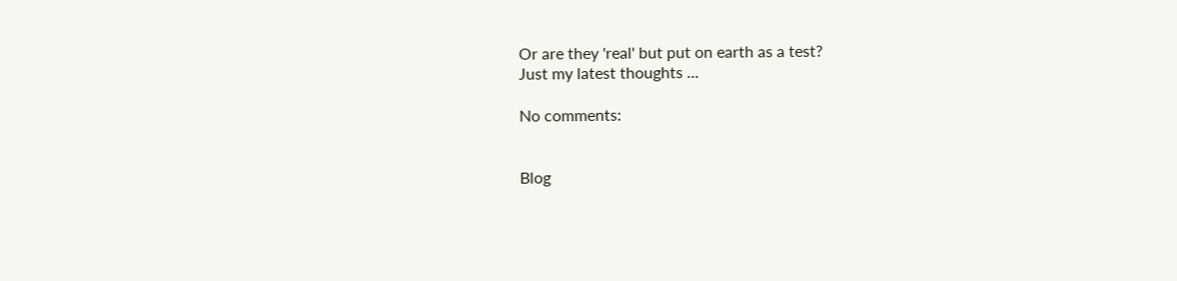Or are they 'real' but put on earth as a test?
Just my latest thoughts ...

No comments:


Blog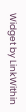Widget by LinkWithin